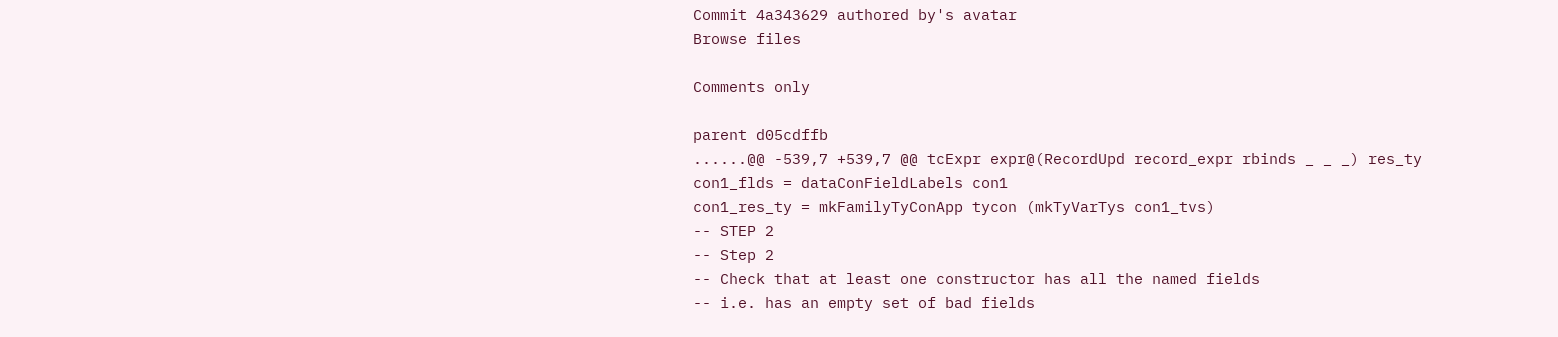Commit 4a343629 authored by's avatar
Browse files

Comments only

parent d05cdffb
......@@ -539,7 +539,7 @@ tcExpr expr@(RecordUpd record_expr rbinds _ _ _) res_ty
con1_flds = dataConFieldLabels con1
con1_res_ty = mkFamilyTyConApp tycon (mkTyVarTys con1_tvs)
-- STEP 2
-- Step 2
-- Check that at least one constructor has all the named fields
-- i.e. has an empty set of bad fields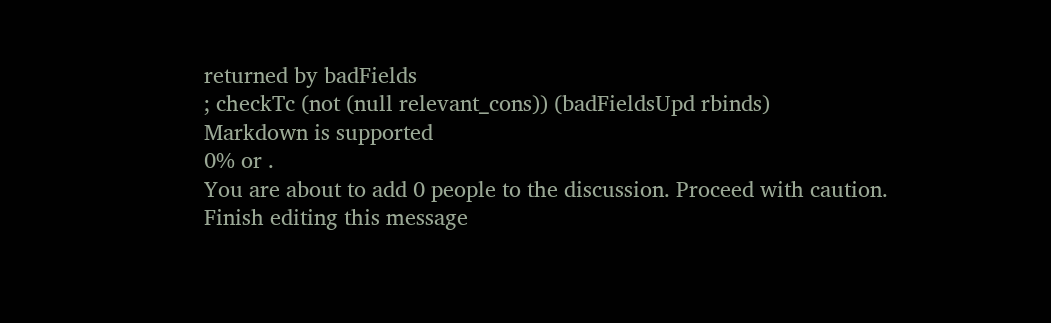returned by badFields
; checkTc (not (null relevant_cons)) (badFieldsUpd rbinds)
Markdown is supported
0% or .
You are about to add 0 people to the discussion. Proceed with caution.
Finish editing this message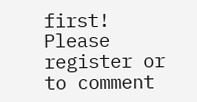first!
Please register or to comment